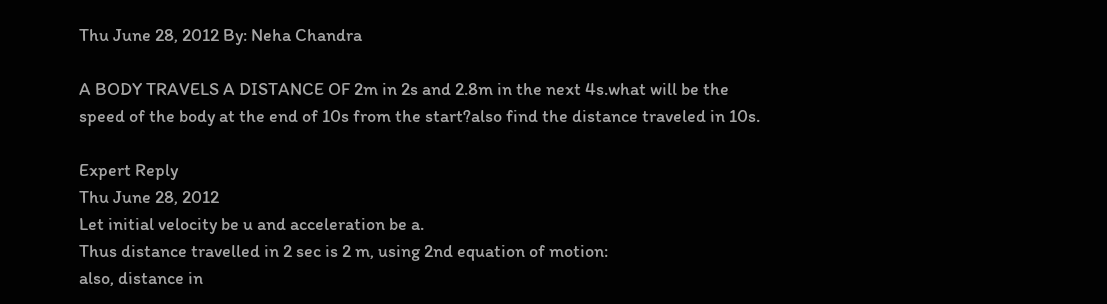Thu June 28, 2012 By: Neha Chandra

A BODY TRAVELS A DISTANCE OF 2m in 2s and 2.8m in the next 4s.what will be the speed of the body at the end of 10s from the start?also find the distance traveled in 10s.

Expert Reply
Thu June 28, 2012
Let initial velocity be u and acceleration be a.
Thus distance travelled in 2 sec is 2 m, using 2nd equation of motion:
also, distance in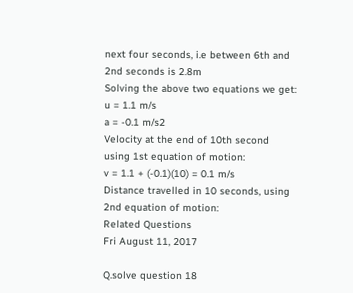next four seconds, i.e between 6th and 2nd seconds is 2.8m
Solving the above two equations we get:
u = 1.1 m/s
a = -0.1 m/s2
Velocity at the end of 10th second using 1st equation of motion:
v = 1.1 + (-0.1)(10) = 0.1 m/s
Distance travelled in 10 seconds, using 2nd equation of motion:
Related Questions
Fri August 11, 2017

Q.solve question 18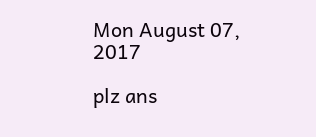Mon August 07, 2017

plz ans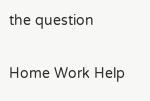the question

Home Work Help